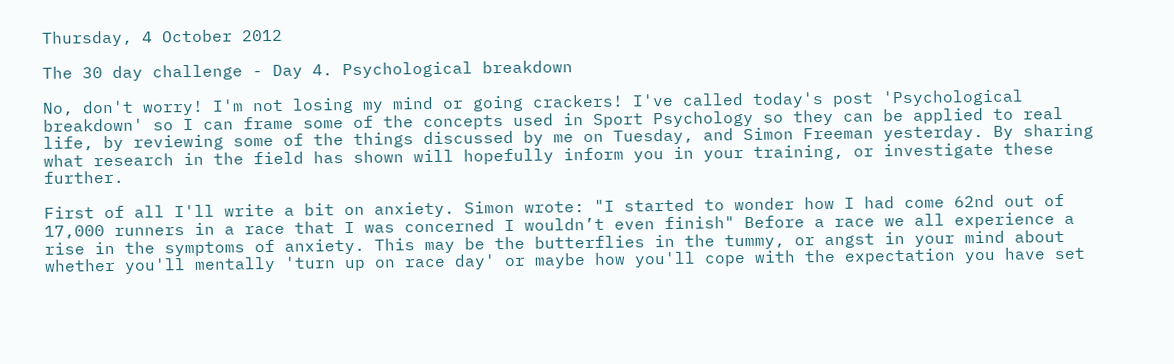Thursday, 4 October 2012

The 30 day challenge - Day 4. Psychological breakdown

No, don't worry! I'm not losing my mind or going crackers! I've called today's post 'Psychological breakdown' so I can frame some of the concepts used in Sport Psychology so they can be applied to real life, by reviewing some of the things discussed by me on Tuesday, and Simon Freeman yesterday. By sharing what research in the field has shown will hopefully inform you in your training, or investigate these further.

First of all I'll write a bit on anxiety. Simon wrote: "I started to wonder how I had come 62nd out of 17,000 runners in a race that I was concerned I wouldn’t even finish" Before a race we all experience a rise in the symptoms of anxiety. This may be the butterflies in the tummy, or angst in your mind about whether you'll mentally 'turn up on race day' or maybe how you'll cope with the expectation you have set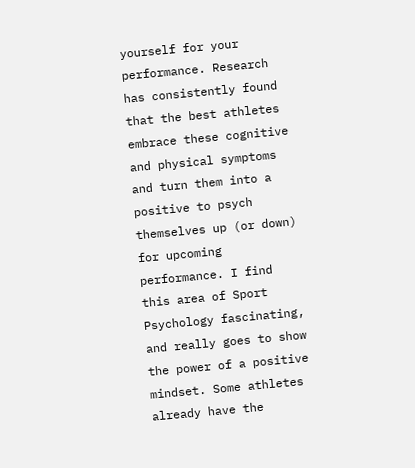yourself for your performance. Research has consistently found that the best athletes embrace these cognitive and physical symptoms and turn them into a positive to psych themselves up (or down) for upcoming performance. I find this area of Sport Psychology fascinating, and really goes to show the power of a positive mindset. Some athletes already have the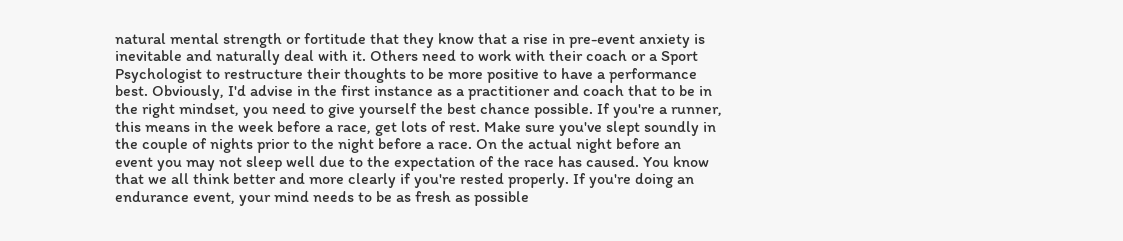natural mental strength or fortitude that they know that a rise in pre-event anxiety is inevitable and naturally deal with it. Others need to work with their coach or a Sport Psychologist to restructure their thoughts to be more positive to have a performance best. Obviously, I'd advise in the first instance as a practitioner and coach that to be in the right mindset, you need to give yourself the best chance possible. If you're a runner, this means in the week before a race, get lots of rest. Make sure you've slept soundly in the couple of nights prior to the night before a race. On the actual night before an event you may not sleep well due to the expectation of the race has caused. You know that we all think better and more clearly if you're rested properly. If you're doing an endurance event, your mind needs to be as fresh as possible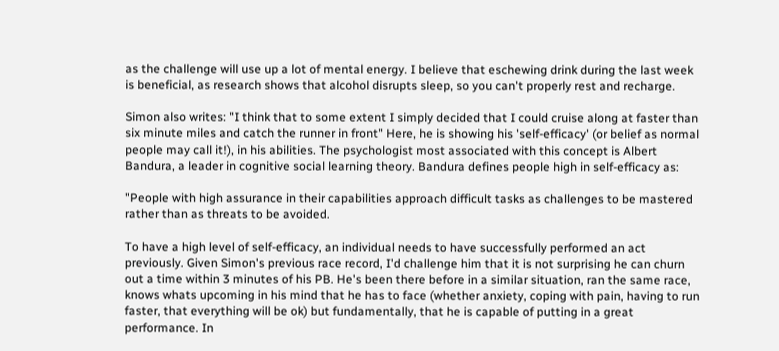as the challenge will use up a lot of mental energy. I believe that eschewing drink during the last week is beneficial, as research shows that alcohol disrupts sleep, so you can't properly rest and recharge.

Simon also writes: "I think that to some extent I simply decided that I could cruise along at faster than six minute miles and catch the runner in front" Here, he is showing his 'self-efficacy' (or belief as normal people may call it!), in his abilities. The psychologist most associated with this concept is Albert Bandura, a leader in cognitive social learning theory. Bandura defines people high in self-efficacy as:

"People with high assurance in their capabilities approach difficult tasks as challenges to be mastered rather than as threats to be avoided.

To have a high level of self-efficacy, an individual needs to have successfully performed an act previously. Given Simon's previous race record, I'd challenge him that it is not surprising he can churn out a time within 3 minutes of his PB. He's been there before in a similar situation, ran the same race, knows whats upcoming in his mind that he has to face (whether anxiety, coping with pain, having to run faster, that everything will be ok) but fundamentally, that he is capable of putting in a great performance. In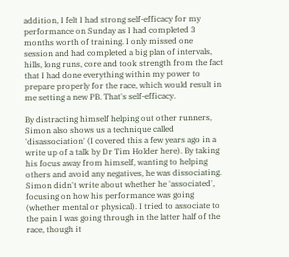addition, I felt I had strong self-efficacy for my performance on Sunday as I had completed 3 months worth of training. I only missed one session and had completed a big plan of intervals, hills, long runs, core and took strength from the fact that I had done everything within my power to prepare properly for the race, which would result in me setting a new PB. That's self-efficacy.

By distracting himself helping out other runners, Simon also shows us a technique called 'disassociation' (I covered this a few years ago in a write up of a talk by Dr Tim Holder here). By taking his focus away from himself, wanting to helping others and avoid any negatives, he was dissociating. Simon didn't write about whether he 'associated', focusing on how his performance was going (whether mental or physical). I tried to associate to the pain I was going through in the latter half of the race, though it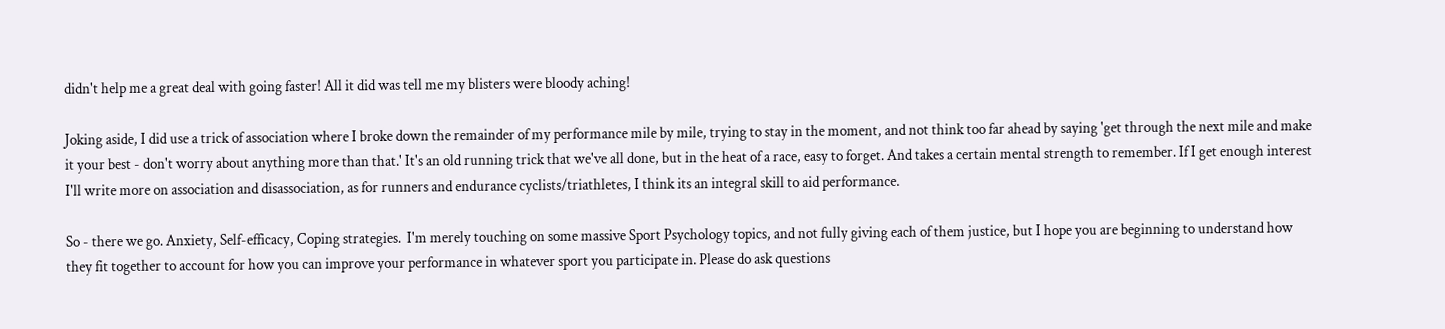didn't help me a great deal with going faster! All it did was tell me my blisters were bloody aching!

Joking aside, I did use a trick of association where I broke down the remainder of my performance mile by mile, trying to stay in the moment, and not think too far ahead by saying 'get through the next mile and make it your best - don't worry about anything more than that.' It's an old running trick that we've all done, but in the heat of a race, easy to forget. And takes a certain mental strength to remember. If I get enough interest I'll write more on association and disassociation, as for runners and endurance cyclists/triathletes, I think its an integral skill to aid performance.

So - there we go. Anxiety, Self-efficacy, Coping strategies.  I'm merely touching on some massive Sport Psychology topics, and not fully giving each of them justice, but I hope you are beginning to understand how they fit together to account for how you can improve your performance in whatever sport you participate in. Please do ask questions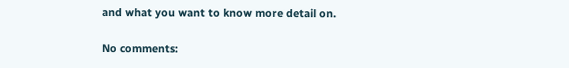and what you want to know more detail on.

No comments: